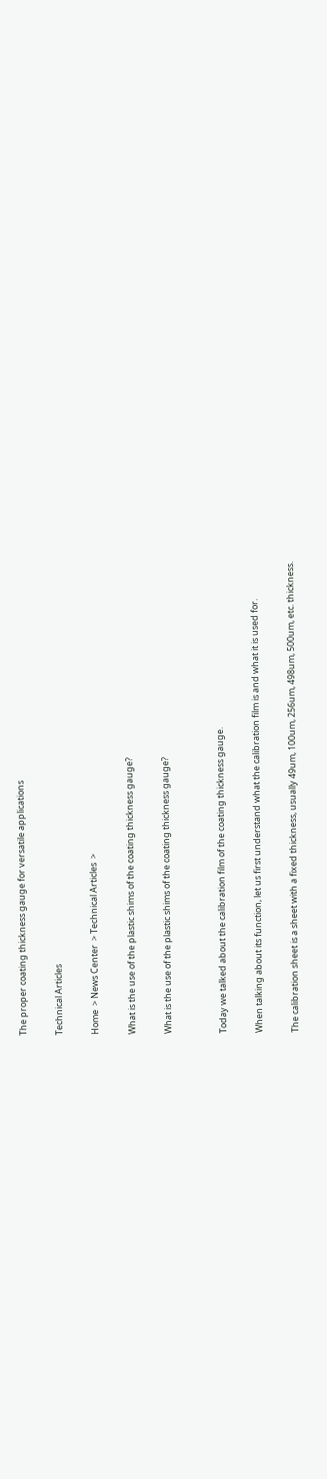The proper coating thickness gauge for versatile applications

Technical Articles

Home  > News Center  > Technical Articles  >

What is the use of the plastic shims of the coating thickness gauge?

What is the use of the plastic shims of the coating thickness gauge?


Today we talked about the calibration film of the coating thickness gauge.

When talking about its function, let us first understand what the calibration film is and what it is used for.

The calibration sheet is a sheet with a fixed thickness, usually 49um, 100um, 256um, 498um, 500um, etc. thickness.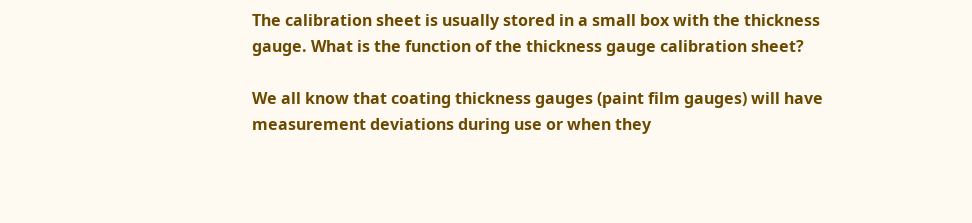The calibration sheet is usually stored in a small box with the thickness gauge. What is the function of the thickness gauge calibration sheet?

We all know that coating thickness gauges (paint film gauges) will have measurement deviations during use or when they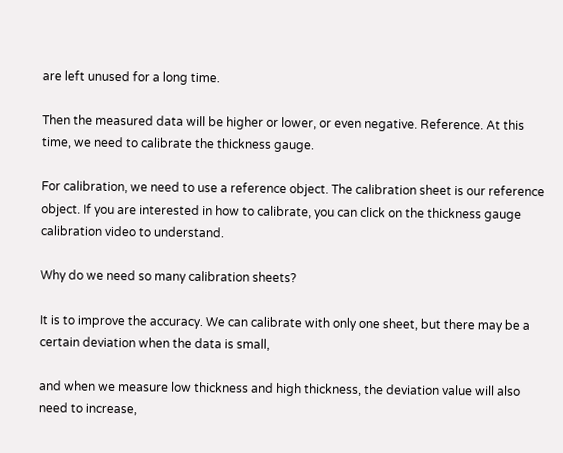are left unused for a long time.

Then the measured data will be higher or lower, or even negative. Reference. At this time, we need to calibrate the thickness gauge.

For calibration, we need to use a reference object. The calibration sheet is our reference object. If you are interested in how to calibrate, you can click on the thickness gauge calibration video to understand.

Why do we need so many calibration sheets?

It is to improve the accuracy. We can calibrate with only one sheet, but there may be a certain deviation when the data is small,

and when we measure low thickness and high thickness, the deviation value will also need to increase,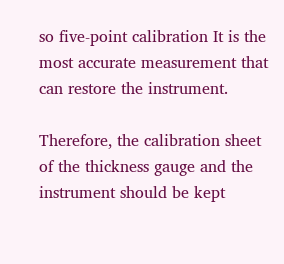so five-point calibration It is the most accurate measurement that can restore the instrument.

Therefore, the calibration sheet of the thickness gauge and the instrument should be kept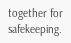together for safekeeping.